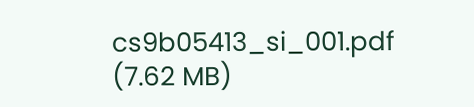cs9b05413_si_001.pdf (7.62 MB)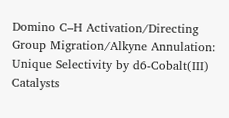Domino C–H Activation/Directing Group Migration/Alkyne Annulation: Unique Selectivity by d6‑Cobalt(III) Catalysts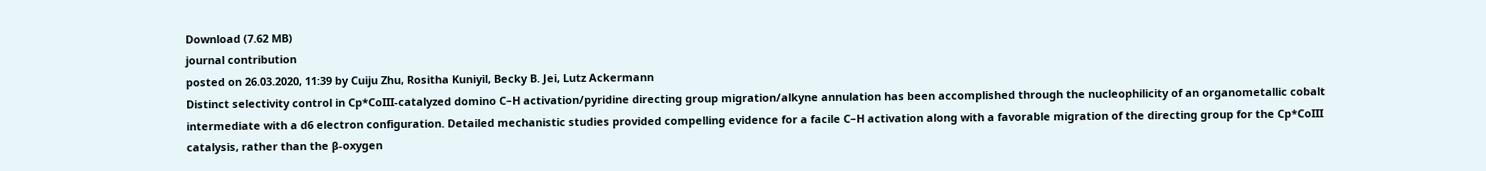Download (7.62 MB)
journal contribution
posted on 26.03.2020, 11:39 by Cuiju Zhu, Rositha Kuniyil, Becky B. Jei, Lutz Ackermann
Distinct selectivity control in Cp*CoIII-catalyzed domino C–H activation/pyridine directing group migration/alkyne annulation has been accomplished through the nucleophilicity of an organometallic cobalt intermediate with a d6 electron configuration. Detailed mechanistic studies provided compelling evidence for a facile C–H activation along with a favorable migration of the directing group for the Cp*CoIII catalysis, rather than the β-oxygen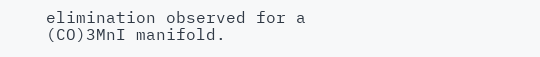elimination observed for a (CO)3MnI manifold.